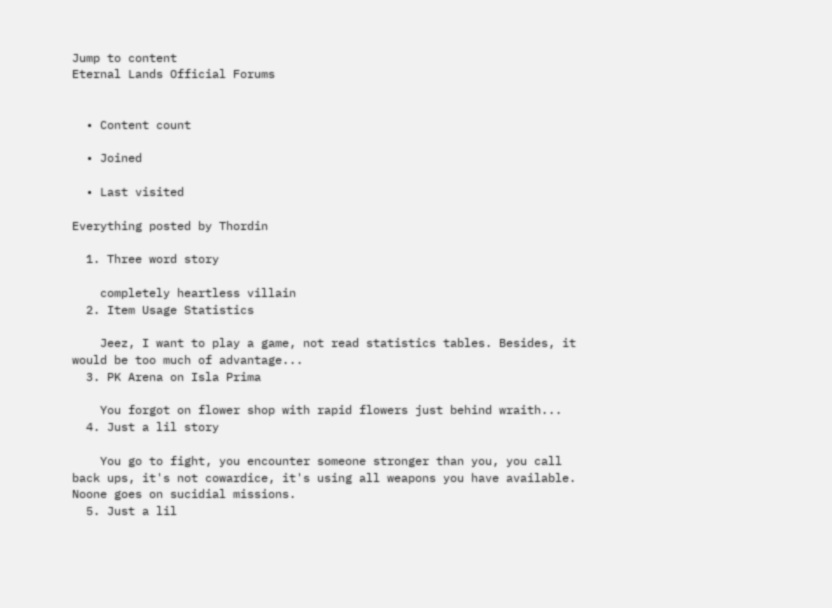Jump to content
Eternal Lands Official Forums


  • Content count

  • Joined

  • Last visited

Everything posted by Thordin

  1. Three word story

    completely heartless villain
  2. Item Usage Statistics

    Jeez, I want to play a game, not read statistics tables. Besides, it would be too much of advantage...
  3. PK Arena on Isla Prima

    You forgot on flower shop with rapid flowers just behind wraith...
  4. Just a lil story

    You go to fight, you encounter someone stronger than you, you call back ups, it's not cowardice, it's using all weapons you have available. Noone goes on sucidial missions.
  5. Just a lil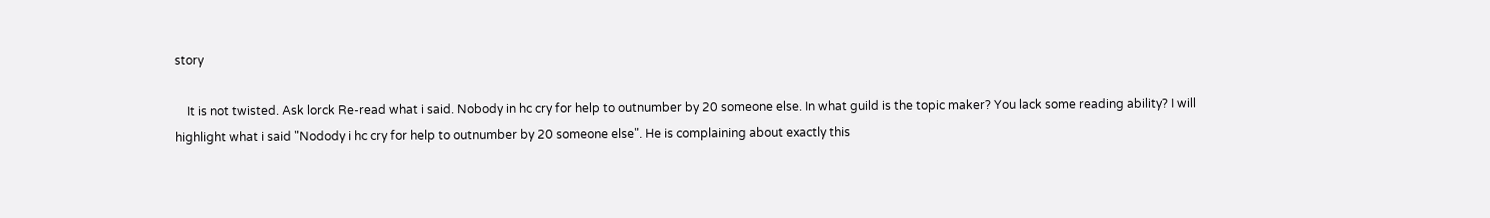story

    It is not twisted. Ask lorck Re-read what i said. Nobody in hc cry for help to outnumber by 20 someone else. In what guild is the topic maker? You lack some reading ability? I will highlight what i said "Nodody i hc cry for help to outnumber by 20 someone else". He is complaining about exactly this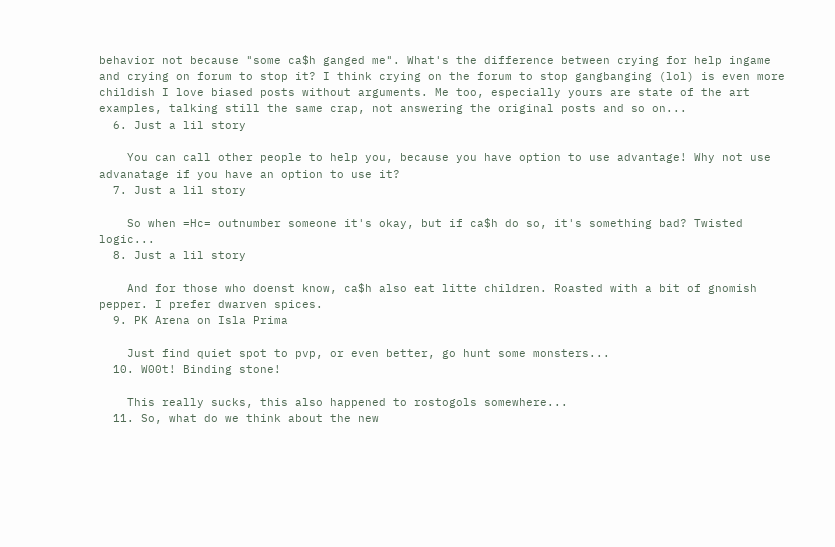behavior not because "some ca$h ganged me". What's the difference between crying for help ingame and crying on forum to stop it? I think crying on the forum to stop gangbanging (lol) is even more childish I love biased posts without arguments. Me too, especially yours are state of the art examples, talking still the same crap, not answering the original posts and so on...
  6. Just a lil story

    You can call other people to help you, because you have option to use advantage! Why not use advanatage if you have an option to use it?
  7. Just a lil story

    So when =Hc= outnumber someone it's okay, but if ca$h do so, it's something bad? Twisted logic...
  8. Just a lil story

    And for those who doenst know, ca$h also eat litte children. Roasted with a bit of gnomish pepper. I prefer dwarven spices.
  9. PK Arena on Isla Prima

    Just find quiet spot to pvp, or even better, go hunt some monsters...
  10. W00t! Binding stone!

    This really sucks, this also happened to rostogols somewhere...
  11. So, what do we think about the new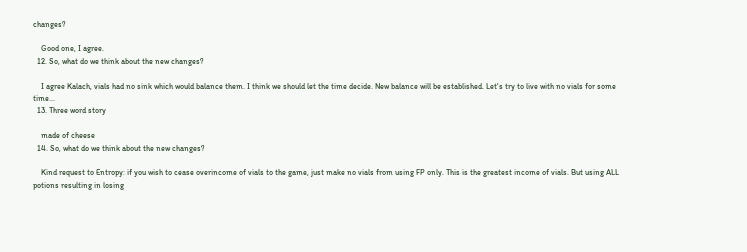changes?

    Good one, I agree.
  12. So, what do we think about the new changes?

    I agree Kalach, vials had no sink which would balance them. I think we should let the time decide. New balance will be established. Let's try to live with no vials for some time...
  13. Three word story

    made of cheese
  14. So, what do we think about the new changes?

    Kind request to Entropy: if you wish to cease overincome of vials to the game, just make no vials from using FP only. This is the greatest income of vials. But using ALL potions resulting in losing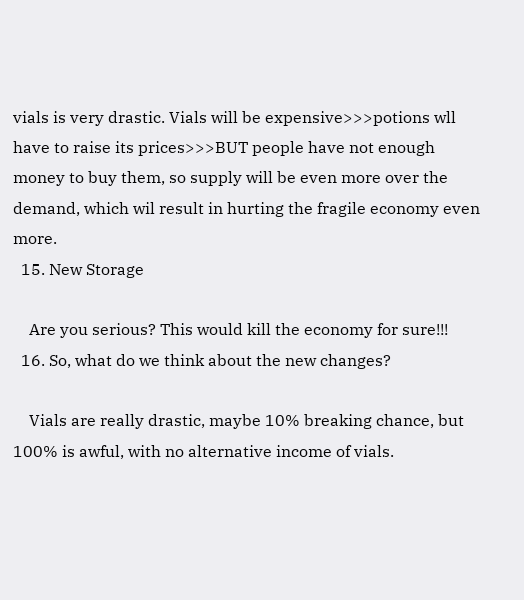vials is very drastic. Vials will be expensive>>>potions wll have to raise its prices>>>BUT people have not enough money to buy them, so supply will be even more over the demand, which wil result in hurting the fragile economy even more.
  15. New Storage

    Are you serious? This would kill the economy for sure!!!
  16. So, what do we think about the new changes?

    Vials are really drastic, maybe 10% breaking chance, but 100% is awful, with no alternative income of vials.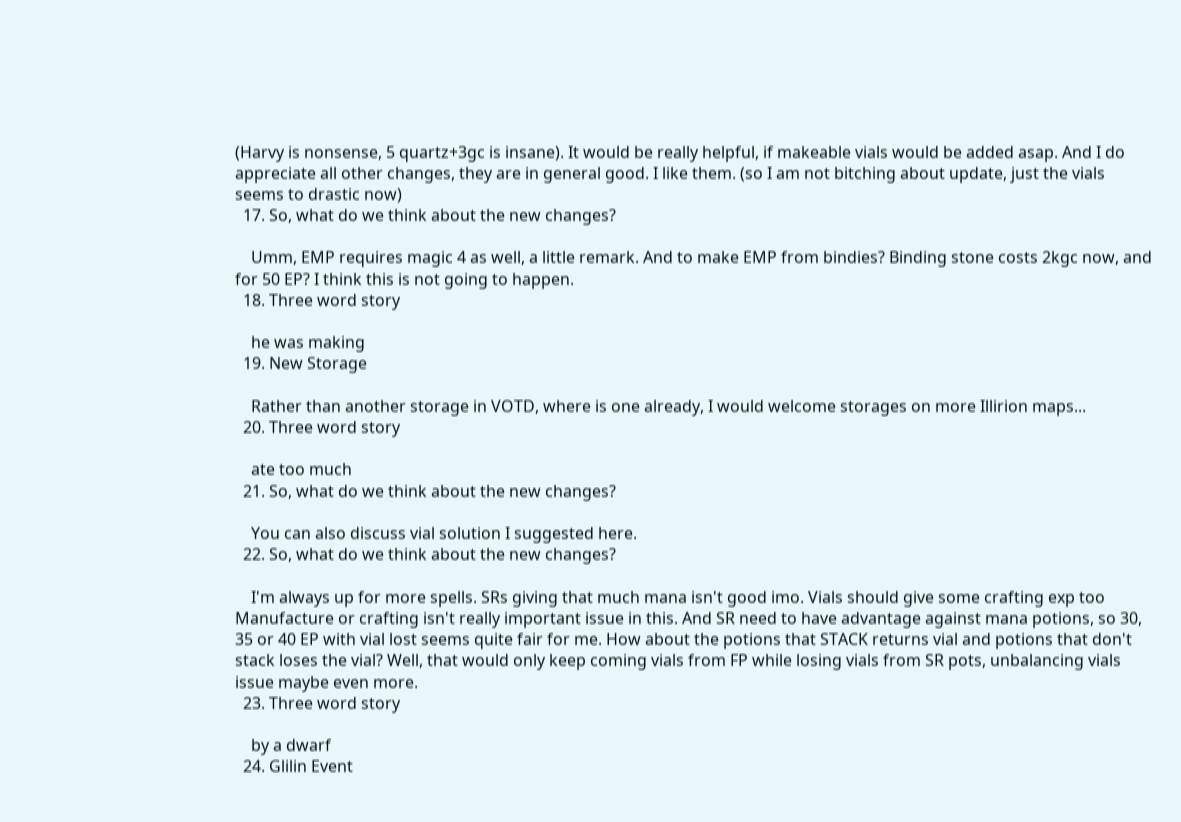(Harvy is nonsense, 5 quartz+3gc is insane). It would be really helpful, if makeable vials would be added asap. And I do appreciate all other changes, they are in general good. I like them. (so I am not bitching about update, just the vials seems to drastic now)
  17. So, what do we think about the new changes?

    Umm, EMP requires magic 4 as well, a little remark. And to make EMP from bindies? Binding stone costs 2kgc now, and for 50 EP? I think this is not going to happen.
  18. Three word story

    he was making
  19. New Storage

    Rather than another storage in VOTD, where is one already, I would welcome storages on more Illirion maps...
  20. Three word story

    ate too much
  21. So, what do we think about the new changes?

    You can also discuss vial solution I suggested here.
  22. So, what do we think about the new changes?

    I'm always up for more spells. SRs giving that much mana isn't good imo. Vials should give some crafting exp too Manufacture or crafting isn't really important issue in this. And SR need to have advantage against mana potions, so 30, 35 or 40 EP with vial lost seems quite fair for me. How about the potions that STACK returns vial and potions that don't stack loses the vial? Well, that would only keep coming vials from FP while losing vials from SR pots, unbalancing vials issue maybe even more.
  23. Three word story

    by a dwarf
  24. Glilin Event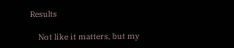Results

    Not like it matters, but my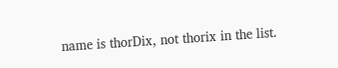name is thorDix, not thorix in the list.